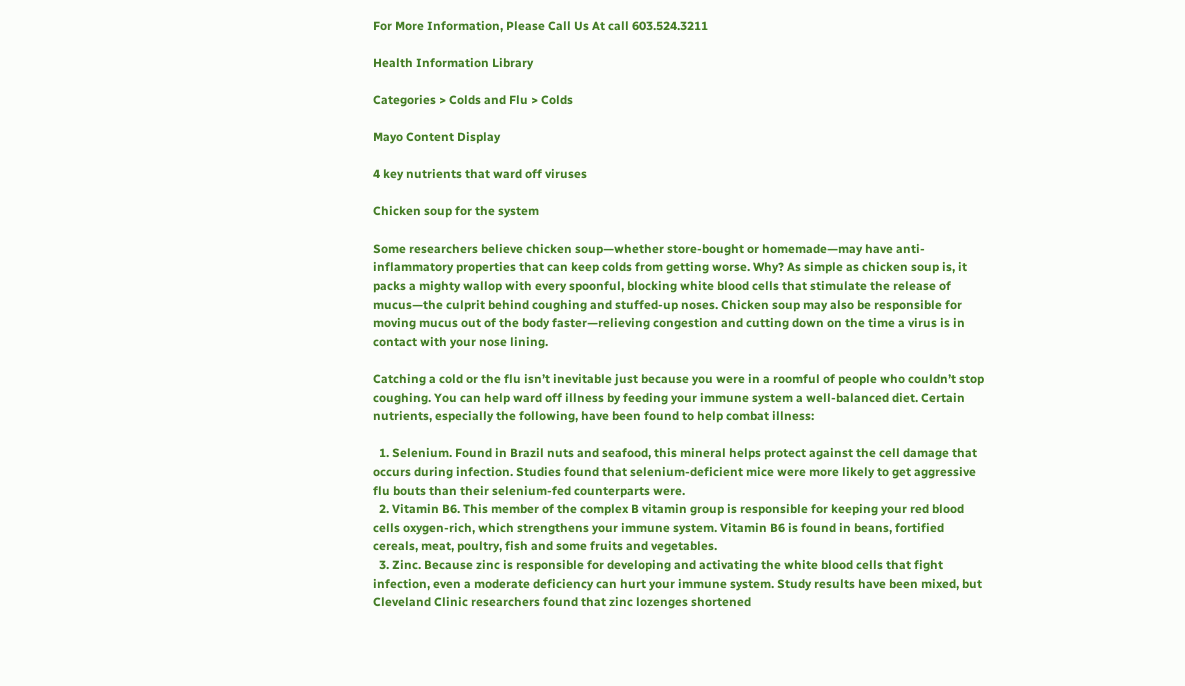For More Information, Please Call Us At call 603.524.3211

Health Information Library

Categories > Colds and Flu > Colds

Mayo Content Display

4 key nutrients that ward off viruses

Chicken soup for the system

Some researchers believe chicken soup—whether store-bought or homemade—may have anti-inflammatory properties that can keep colds from getting worse. Why? As simple as chicken soup is, it packs a mighty wallop with every spoonful, blocking white blood cells that stimulate the release of mucus—the culprit behind coughing and stuffed-up noses. Chicken soup may also be responsible for moving mucus out of the body faster—relieving congestion and cutting down on the time a virus is in contact with your nose lining.

Catching a cold or the flu isn’t inevitable just because you were in a roomful of people who couldn’t stop coughing. You can help ward off illness by feeding your immune system a well-balanced diet. Certain nutrients, especially the following, have been found to help combat illness:

  1. Selenium. Found in Brazil nuts and seafood, this mineral helps protect against the cell damage that occurs during infection. Studies found that selenium-deficient mice were more likely to get aggressive flu bouts than their selenium-fed counterparts were.
  2. Vitamin B6. This member of the complex B vitamin group is responsible for keeping your red blood cells oxygen-rich, which strengthens your immune system. Vitamin B6 is found in beans, fortified cereals, meat, poultry, fish and some fruits and vegetables.
  3. Zinc. Because zinc is responsible for developing and activating the white blood cells that fight infection, even a moderate deficiency can hurt your immune system. Study results have been mixed, but Cleveland Clinic researchers found that zinc lozenges shortened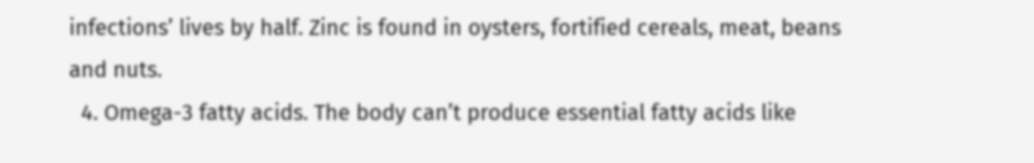infections’ lives by half. Zinc is found in oysters, fortified cereals, meat, beans and nuts.
  4. Omega-3 fatty acids. The body can’t produce essential fatty acids like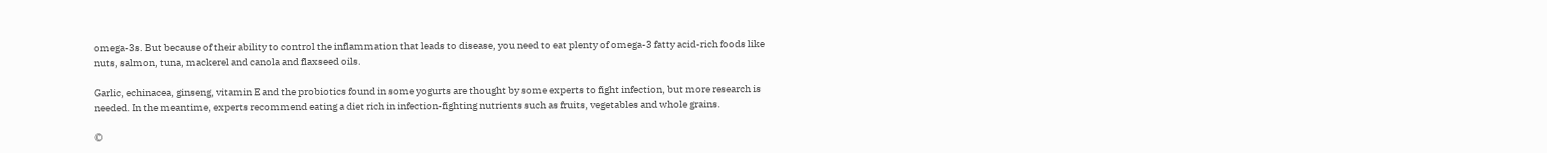omega-3s. But because of their ability to control the inflammation that leads to disease, you need to eat plenty of omega-3 fatty acid-rich foods like nuts, salmon, tuna, mackerel and canola and flaxseed oils.

Garlic, echinacea, ginseng, vitamin E and the probiotics found in some yogurts are thought by some experts to fight infection, but more research is needed. In the meantime, experts recommend eating a diet rich in infection-fighting nutrients such as fruits, vegetables and whole grains.

©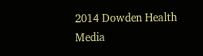2014 Dowden Health Media